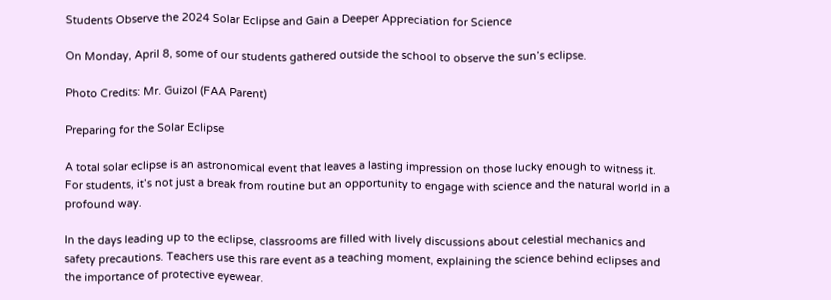Students Observe the 2024 Solar Eclipse and Gain a Deeper Appreciation for Science

On Monday, April 8, some of our students gathered outside the school to observe the sun’s eclipse.

Photo Credits: Mr. Guizol (FAA Parent)

Preparing for the Solar Eclipse

A total solar eclipse is an astronomical event that leaves a lasting impression on those lucky enough to witness it. For students, it’s not just a break from routine but an opportunity to engage with science and the natural world in a profound way.

In the days leading up to the eclipse, classrooms are filled with lively discussions about celestial mechanics and safety precautions. Teachers use this rare event as a teaching moment, explaining the science behind eclipses and the importance of protective eyewear.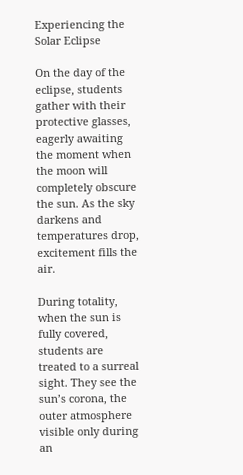Experiencing the Solar Eclipse

On the day of the eclipse, students gather with their protective glasses, eagerly awaiting the moment when the moon will completely obscure the sun. As the sky darkens and temperatures drop, excitement fills the air.

During totality, when the sun is fully covered, students are treated to a surreal sight. They see the sun’s corona, the outer atmosphere visible only during an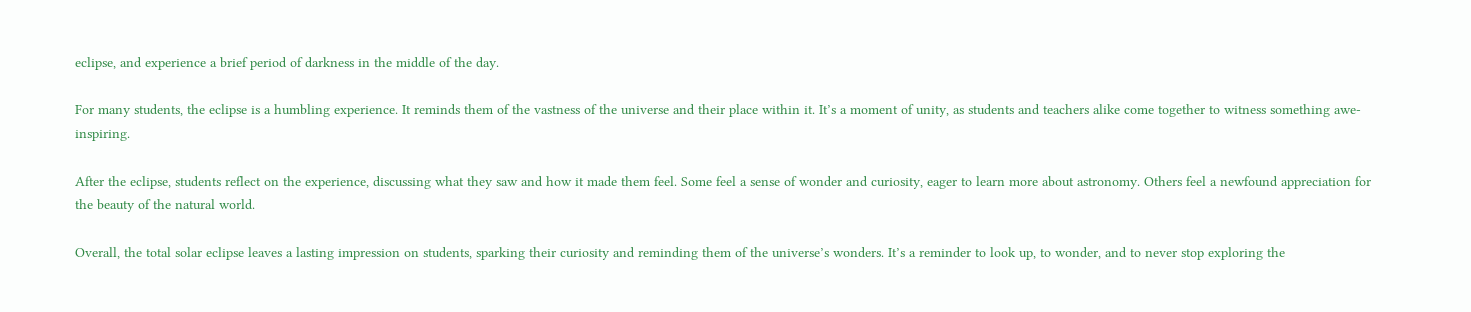eclipse, and experience a brief period of darkness in the middle of the day.

For many students, the eclipse is a humbling experience. It reminds them of the vastness of the universe and their place within it. It’s a moment of unity, as students and teachers alike come together to witness something awe-inspiring.

After the eclipse, students reflect on the experience, discussing what they saw and how it made them feel. Some feel a sense of wonder and curiosity, eager to learn more about astronomy. Others feel a newfound appreciation for the beauty of the natural world.

Overall, the total solar eclipse leaves a lasting impression on students, sparking their curiosity and reminding them of the universe’s wonders. It’s a reminder to look up, to wonder, and to never stop exploring the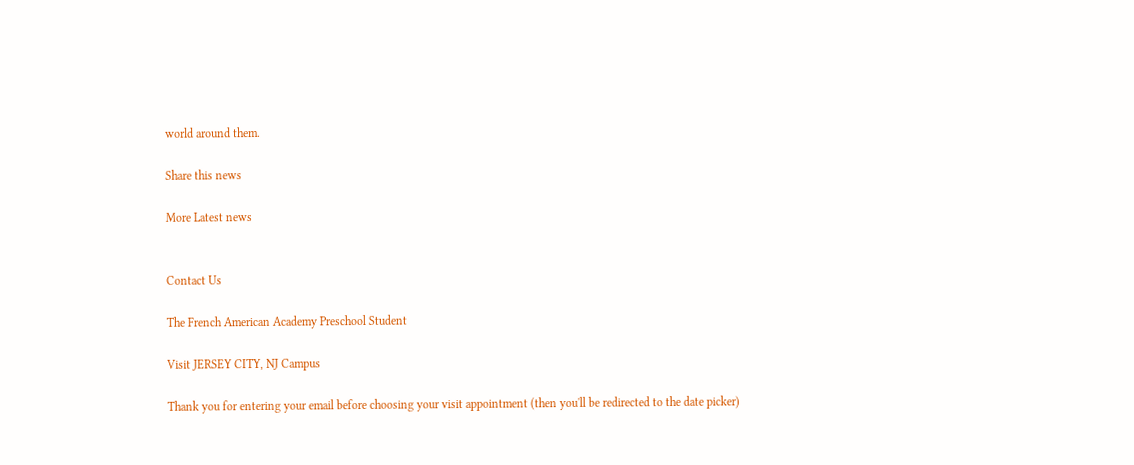world around them.

Share this news

More Latest news


Contact Us

The French American Academy Preschool Student

Visit JERSEY CITY, NJ Campus

Thank you for entering your email before choosing your visit appointment (then you'll be redirected to the date picker)